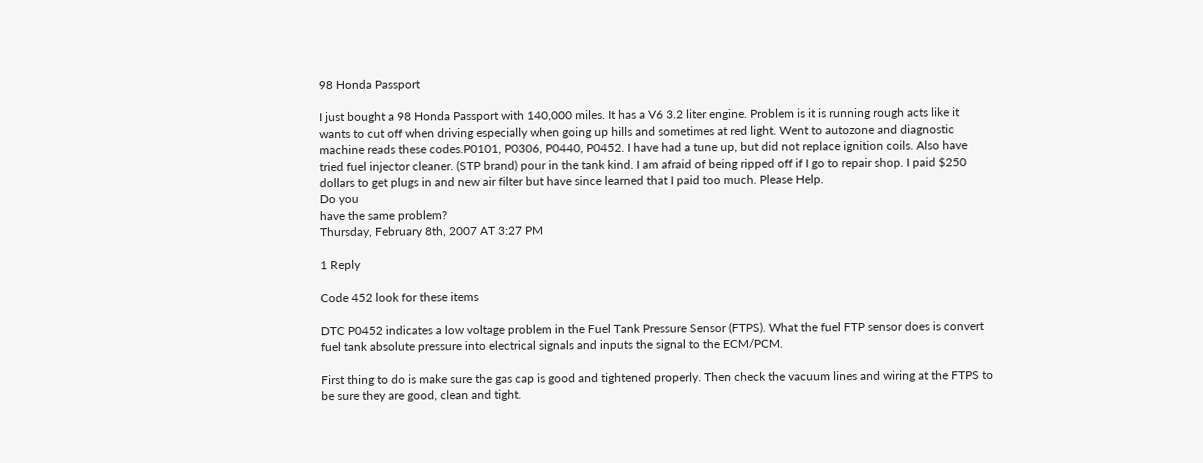98 Honda Passport

I just bought a 98 Honda Passport with 140,000 miles. It has a V6 3.2 liter engine. Problem is it is running rough acts like it wants to cut off when driving especially when going up hills and sometimes at red light. Went to autozone and diagnostic machine reads these codes.P0101, P0306, P0440, P0452. I have had a tune up, but did not replace ignition coils. Also have tried fuel injector cleaner. (STP brand) pour in the tank kind. I am afraid of being ripped off if I go to repair shop. I paid $250 dollars to get plugs in and new air filter but have since learned that I paid too much. Please Help.
Do you
have the same problem?
Thursday, February 8th, 2007 AT 3:27 PM

1 Reply

Code 452 look for these items

DTC P0452 indicates a low voltage problem in the Fuel Tank Pressure Sensor (FTPS). What the fuel FTP sensor does is convert fuel tank absolute pressure into electrical signals and inputs the signal to the ECM/PCM.

First thing to do is make sure the gas cap is good and tightened properly. Then check the vacuum lines and wiring at the FTPS to be sure they are good, clean and tight.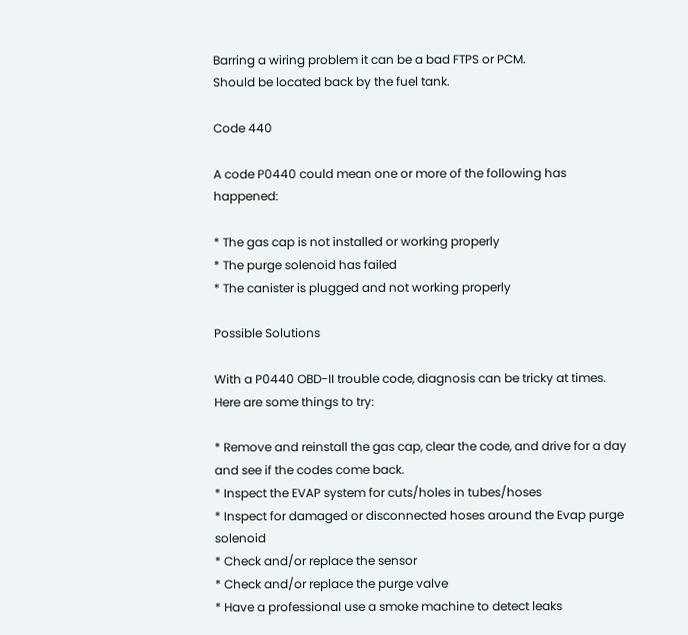Barring a wiring problem it can be a bad FTPS or PCM.
Should be located back by the fuel tank.

Code 440

A code P0440 could mean one or more of the following has happened:

* The gas cap is not installed or working properly
* The purge solenoid has failed
* The canister is plugged and not working properly

Possible Solutions

With a P0440 OBD-II trouble code, diagnosis can be tricky at times. Here are some things to try:

* Remove and reinstall the gas cap, clear the code, and drive for a day and see if the codes come back.
* Inspect the EVAP system for cuts/holes in tubes/hoses
* Inspect for damaged or disconnected hoses around the Evap purge solenoid
* Check and/or replace the sensor
* Check and/or replace the purge valve
* Have a professional use a smoke machine to detect leaks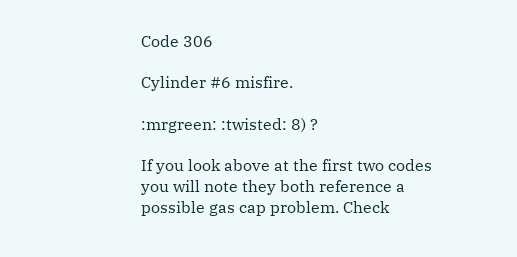Code 306

Cylinder #6 misfire.

:mrgreen: :twisted: 8) ?

If you look above at the first two codes you will note they both reference a possible gas cap problem. Check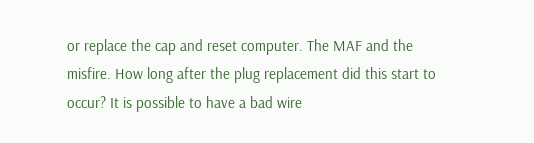or replace the cap and reset computer. The MAF and the misfire. How long after the plug replacement did this start to occur? It is possible to have a bad wire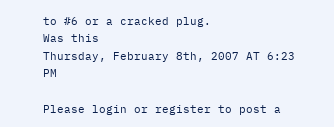to #6 or a cracked plug.
Was this
Thursday, February 8th, 2007 AT 6:23 PM

Please login or register to post a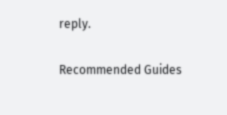reply.

Recommended Guides